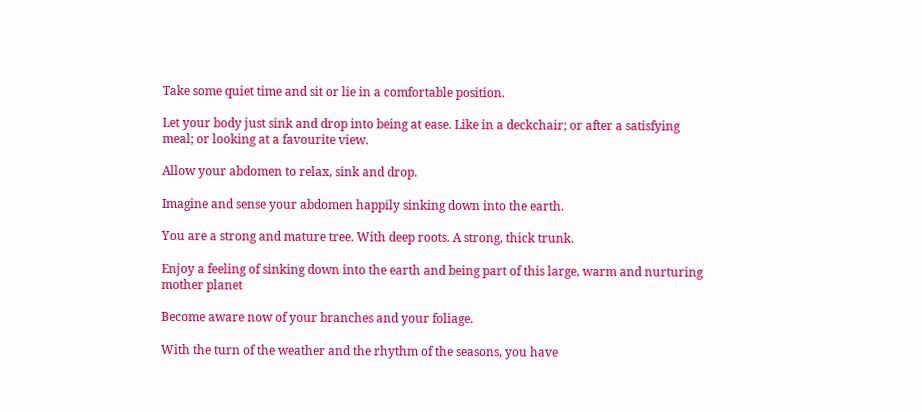Take some quiet time and sit or lie in a comfortable position.

Let your body just sink and drop into being at ease. Like in a deckchair; or after a satisfying meal; or looking at a favourite view.

Allow your abdomen to relax, sink and drop.

Imagine and sense your abdomen happily sinking down into the earth.

You are a strong and mature tree. With deep roots. A strong, thick trunk.

Enjoy a feeling of sinking down into the earth and being part of this large, warm and nurturing mother planet

Become aware now of your branches and your foliage.

With the turn of the weather and the rhythm of the seasons, you have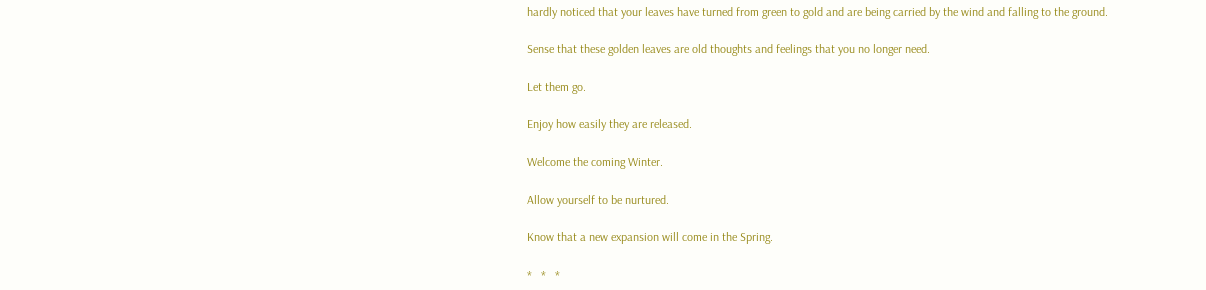hardly noticed that your leaves have turned from green to gold and are being carried by the wind and falling to the ground.

Sense that these golden leaves are old thoughts and feelings that you no longer need.

Let them go.

Enjoy how easily they are released.

Welcome the coming Winter.

Allow yourself to be nurtured.

Know that a new expansion will come in the Spring.

*   *   *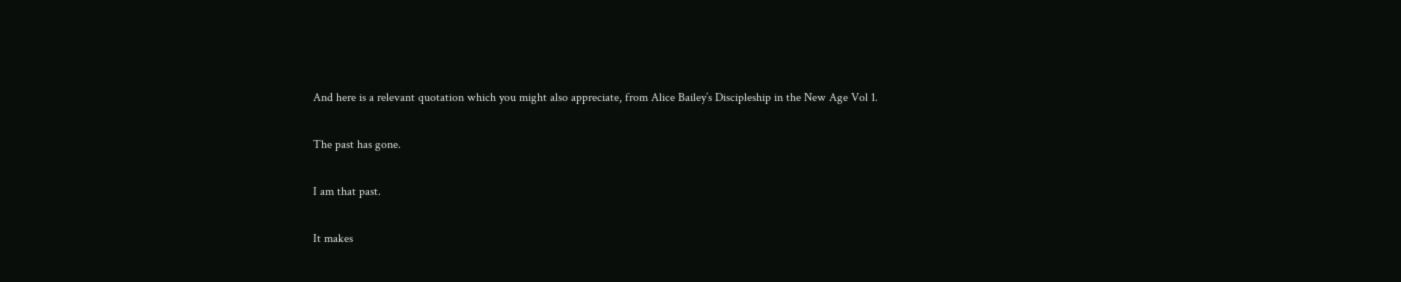And here is a relevant quotation which you might also appreciate, from Alice Bailey’s Discipleship in the New Age Vol 1.

The past has gone.

I am that past.

It makes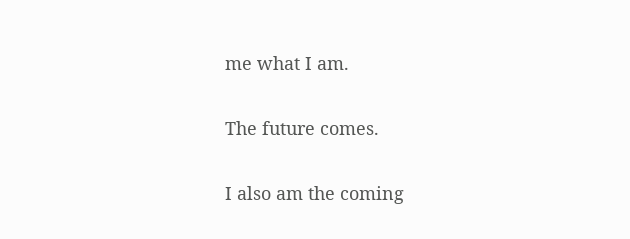me what I am.

The future comes.

I also am the coming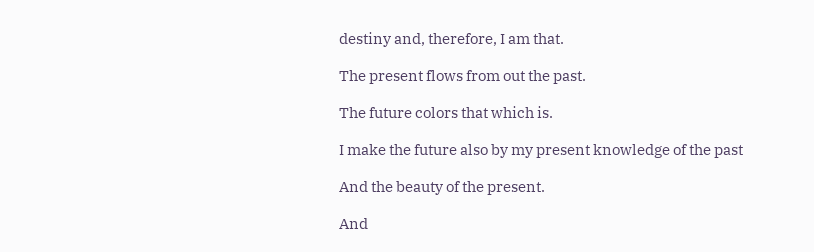destiny and, therefore, I am that.

The present flows from out the past.

The future colors that which is.

I make the future also by my present knowledge of the past

And the beauty of the present.

And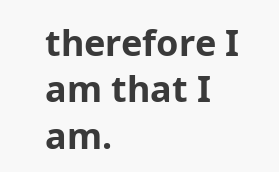therefore I am that I am.